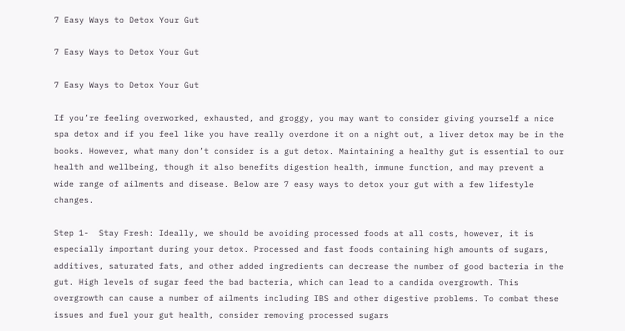7 Easy Ways to Detox Your Gut

7 Easy Ways to Detox Your Gut

7 Easy Ways to Detox Your Gut

If you’re feeling overworked, exhausted, and groggy, you may want to consider giving yourself a nice spa detox and if you feel like you have really overdone it on a night out, a liver detox may be in the books. However, what many don’t consider is a gut detox. Maintaining a healthy gut is essential to our health and wellbeing, though it also benefits digestion health, immune function, and may prevent a wide range of ailments and disease. Below are 7 easy ways to detox your gut with a few lifestyle changes.

Step 1-  Stay Fresh: Ideally, we should be avoiding processed foods at all costs, however, it is especially important during your detox. Processed and fast foods containing high amounts of sugars, additives, saturated fats, and other added ingredients can decrease the number of good bacteria in the gut. High levels of sugar feed the bad bacteria, which can lead to a candida overgrowth. This overgrowth can cause a number of ailments including IBS and other digestive problems. To combat these issues and fuel your gut health, consider removing processed sugars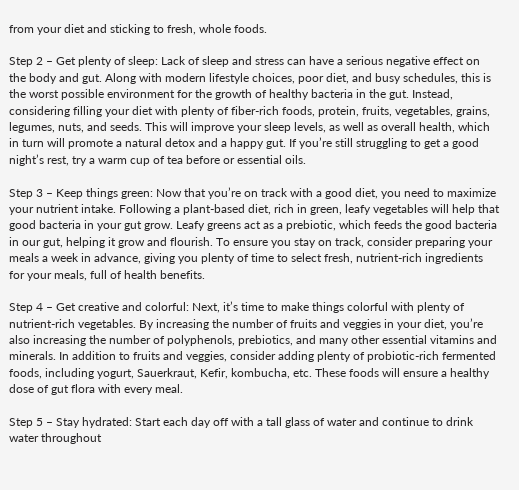from your diet and sticking to fresh, whole foods.

Step 2 – Get plenty of sleep: Lack of sleep and stress can have a serious negative effect on the body and gut. Along with modern lifestyle choices, poor diet, and busy schedules, this is the worst possible environment for the growth of healthy bacteria in the gut. Instead, considering filling your diet with plenty of fiber-rich foods, protein, fruits, vegetables, grains, legumes, nuts, and seeds. This will improve your sleep levels, as well as overall health, which in turn will promote a natural detox and a happy gut. If you’re still struggling to get a good night’s rest, try a warm cup of tea before or essential oils.

Step 3 – Keep things green: Now that you’re on track with a good diet, you need to maximize your nutrient intake. Following a plant-based diet, rich in green, leafy vegetables will help that good bacteria in your gut grow. Leafy greens act as a prebiotic, which feeds the good bacteria in our gut, helping it grow and flourish. To ensure you stay on track, consider preparing your meals a week in advance, giving you plenty of time to select fresh, nutrient-rich ingredients for your meals, full of health benefits.

Step 4 – Get creative and colorful: Next, it’s time to make things colorful with plenty of nutrient-rich vegetables. By increasing the number of fruits and veggies in your diet, you’re also increasing the number of polyphenols, prebiotics, and many other essential vitamins and minerals. In addition to fruits and veggies, consider adding plenty of probiotic-rich fermented foods, including yogurt, Sauerkraut, Kefir, kombucha, etc. These foods will ensure a healthy dose of gut flora with every meal.

Step 5 – Stay hydrated: Start each day off with a tall glass of water and continue to drink water throughout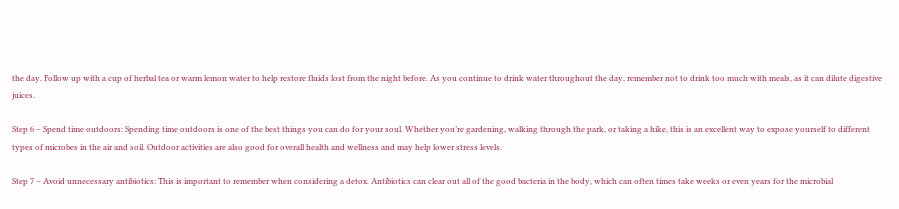the day. Follow up with a cup of herbal tea or warm lemon water to help restore fluids lost from the night before. As you continue to drink water throughout the day, remember not to drink too much with meals, as it can dilute digestive juices.

Step 6 – Spend time outdoors: Spending time outdoors is one of the best things you can do for your soul. Whether you’re gardening, walking through the park, or taking a hike, this is an excellent way to expose yourself to different types of microbes in the air and soil. Outdoor activities are also good for overall health and wellness and may help lower stress levels.

Step 7 – Avoid unnecessary antibiotics: This is important to remember when considering a detox. Antibiotics can clear out all of the good bacteria in the body, which can often times take weeks or even years for the microbial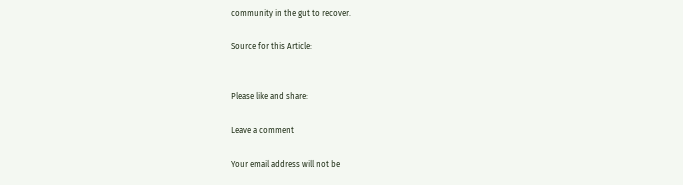community in the gut to recover.

Source for this Article:


Please like and share:

Leave a comment

Your email address will not be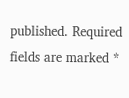published. Required fields are marked *